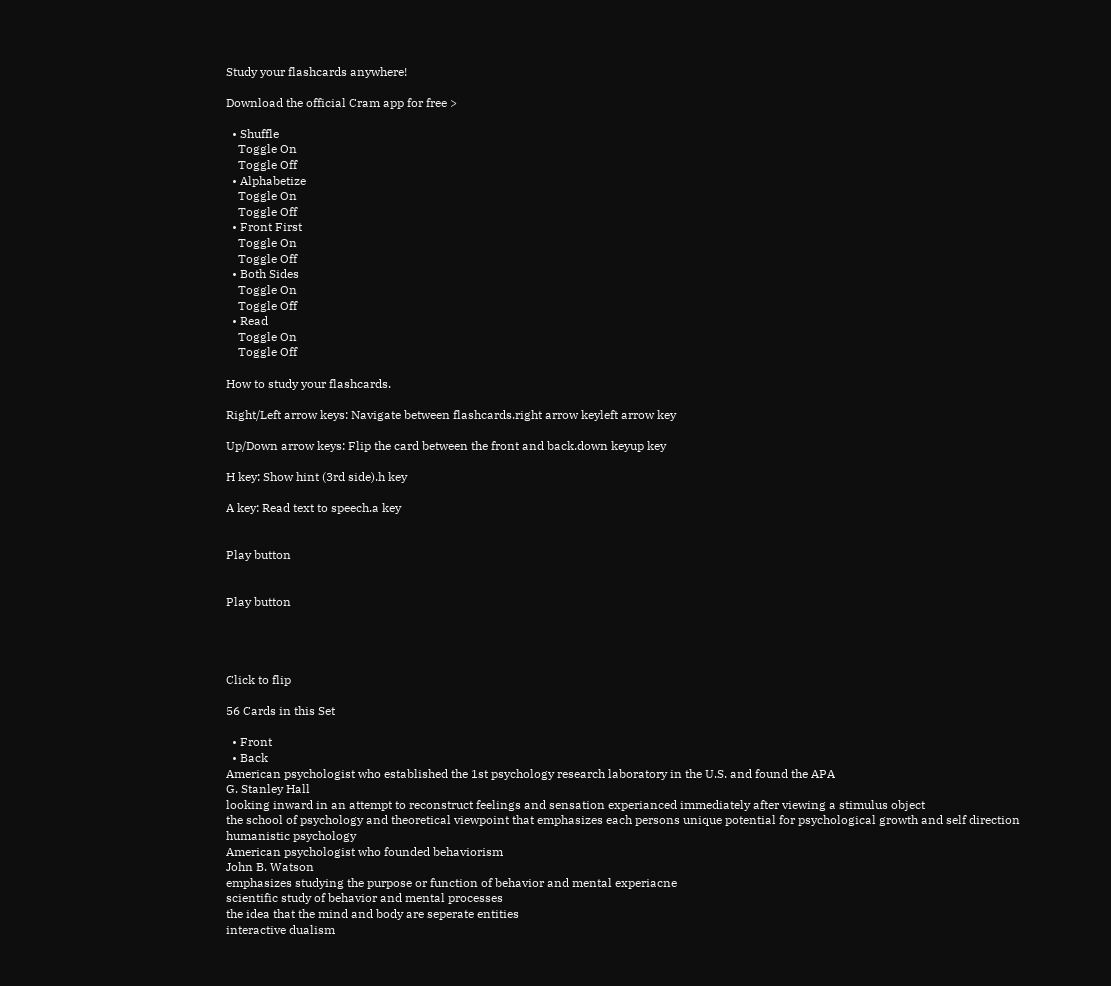Study your flashcards anywhere!

Download the official Cram app for free >

  • Shuffle
    Toggle On
    Toggle Off
  • Alphabetize
    Toggle On
    Toggle Off
  • Front First
    Toggle On
    Toggle Off
  • Both Sides
    Toggle On
    Toggle Off
  • Read
    Toggle On
    Toggle Off

How to study your flashcards.

Right/Left arrow keys: Navigate between flashcards.right arrow keyleft arrow key

Up/Down arrow keys: Flip the card between the front and back.down keyup key

H key: Show hint (3rd side).h key

A key: Read text to speech.a key


Play button


Play button




Click to flip

56 Cards in this Set

  • Front
  • Back
American psychologist who established the 1st psychology research laboratory in the U.S. and found the APA
G. Stanley Hall
looking inward in an attempt to reconstruct feelings and sensation experianced immediately after viewing a stimulus object
the school of psychology and theoretical viewpoint that emphasizes each persons unique potential for psychological growth and self direction
humanistic psychology
American psychologist who founded behaviorism
John B. Watson
emphasizes studying the purpose or function of behavior and mental experiacne
scientific study of behavior and mental processes
the idea that the mind and body are seperate entities
interactive dualism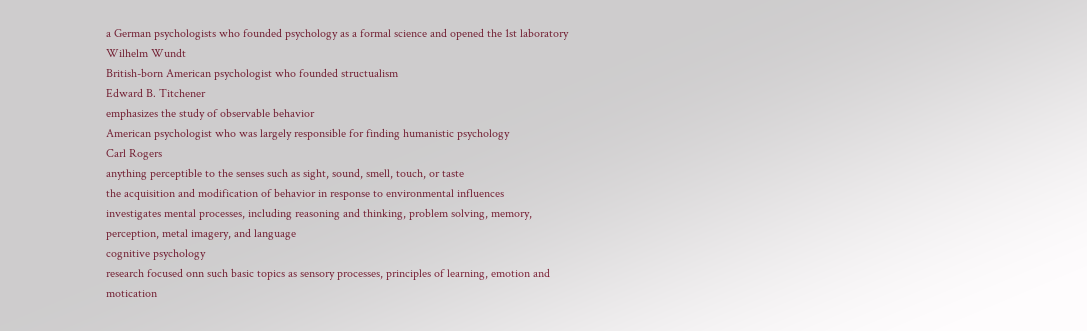a German psychologists who founded psychology as a formal science and opened the 1st laboratory
Wilhelm Wundt
British-born American psychologist who founded structualism
Edward B. Titchener
emphasizes the study of observable behavior
American psychologist who was largely responsible for finding humanistic psychology
Carl Rogers
anything perceptible to the senses such as sight, sound, smell, touch, or taste
the acquisition and modification of behavior in response to environmental influences
investigates mental processes, including reasoning and thinking, problem solving, memory, perception, metal imagery, and language
cognitive psychology
research focused onn such basic topics as sensory processes, principles of learning, emotion and motication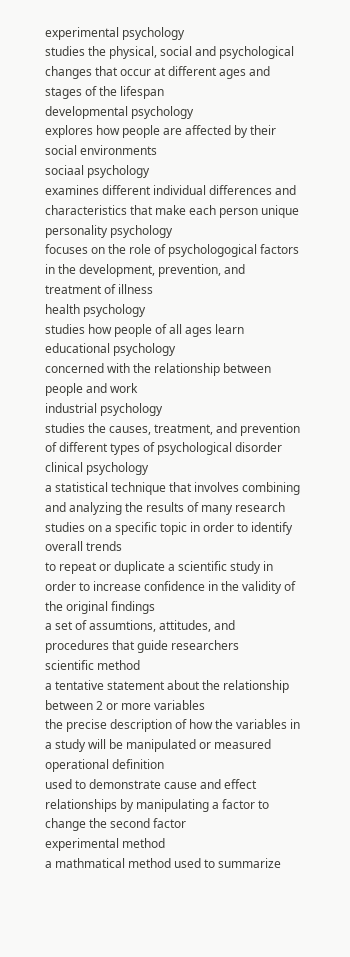experimental psychology
studies the physical, social and psychological changes that occur at different ages and stages of the lifespan
developmental psychology
explores how people are affected by their social environments
sociaal psychology
examines different individual differences and characteristics that make each person unique
personality psychology
focuses on the role of psychologogical factors in the development, prevention, and treatment of illness
health psychology
studies how people of all ages learn
educational psychology
concerned with the relationship between people and work
industrial psychology
studies the causes, treatment, and prevention of different types of psychological disorder
clinical psychology
a statistical technique that involves combining and analyzing the results of many research studies on a specific topic in order to identify overall trends
to repeat or duplicate a scientific study in order to increase confidence in the validity of the original findings
a set of assumtions, attitudes, and procedures that guide researchers
scientific method
a tentative statement about the relationship between 2 or more variables
the precise description of how the variables in a study will be manipulated or measured
operational definition
used to demonstrate cause and effect relationships by manipulating a factor to change the second factor
experimental method
a mathmatical method used to summarize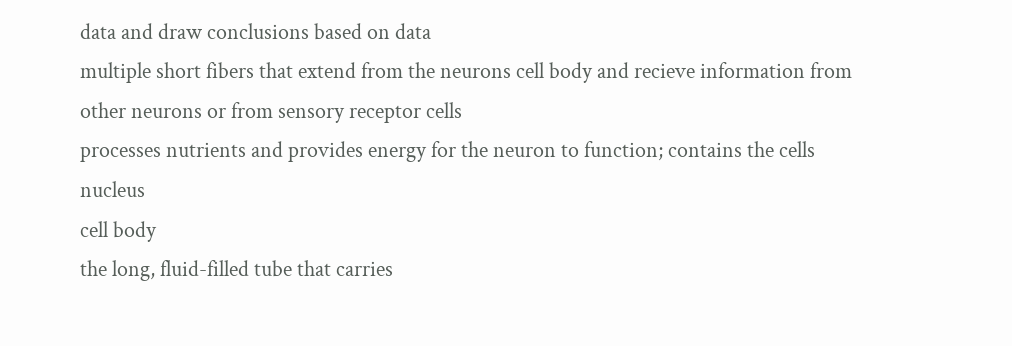data and draw conclusions based on data
multiple short fibers that extend from the neurons cell body and recieve information from other neurons or from sensory receptor cells
processes nutrients and provides energy for the neuron to function; contains the cells nucleus
cell body
the long, fluid-filled tube that carries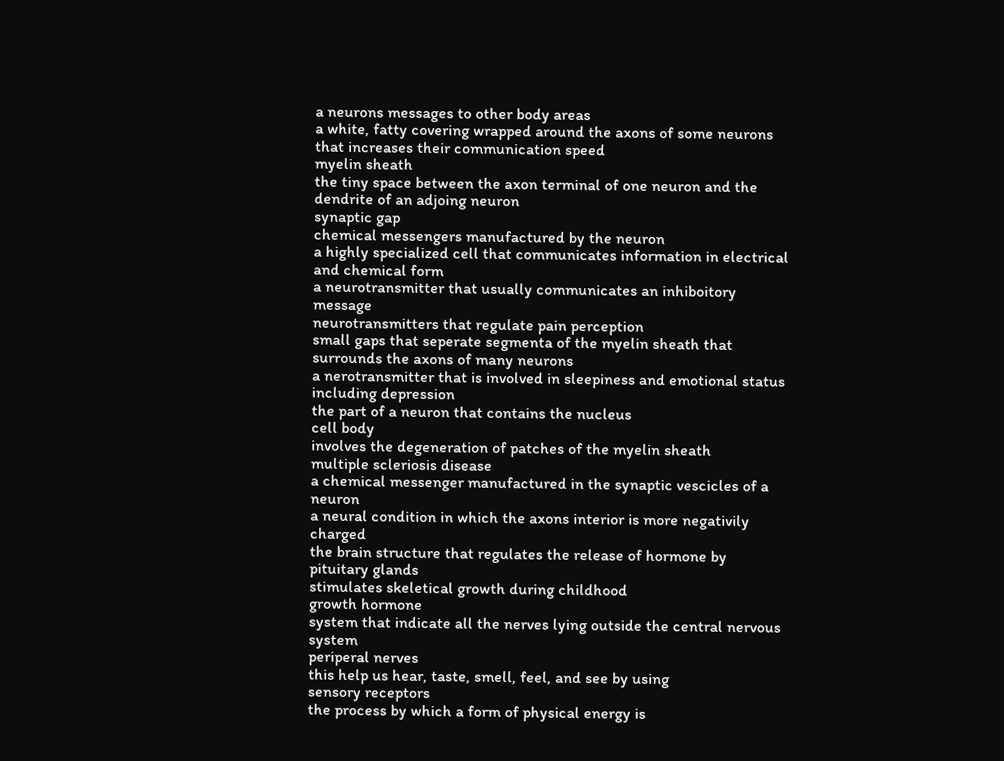a neurons messages to other body areas
a white, fatty covering wrapped around the axons of some neurons that increases their communication speed
myelin sheath
the tiny space between the axon terminal of one neuron and the dendrite of an adjoing neuron
synaptic gap
chemical messengers manufactured by the neuron
a highly specialized cell that communicates information in electrical and chemical form
a neurotransmitter that usually communicates an inhiboitory message
neurotransmitters that regulate pain perception
small gaps that seperate segmenta of the myelin sheath that surrounds the axons of many neurons
a nerotransmitter that is involved in sleepiness and emotional status including depression
the part of a neuron that contains the nucleus
cell body
involves the degeneration of patches of the myelin sheath
multiple scleriosis disease
a chemical messenger manufactured in the synaptic vescicles of a neuron
a neural condition in which the axons interior is more negativily charged
the brain structure that regulates the release of hormone by pituitary glands
stimulates skeletical growth during childhood
growth hormone
system that indicate all the nerves lying outside the central nervous system
periperal nerves
this help us hear, taste, smell, feel, and see by using
sensory receptors
the process by which a form of physical energy is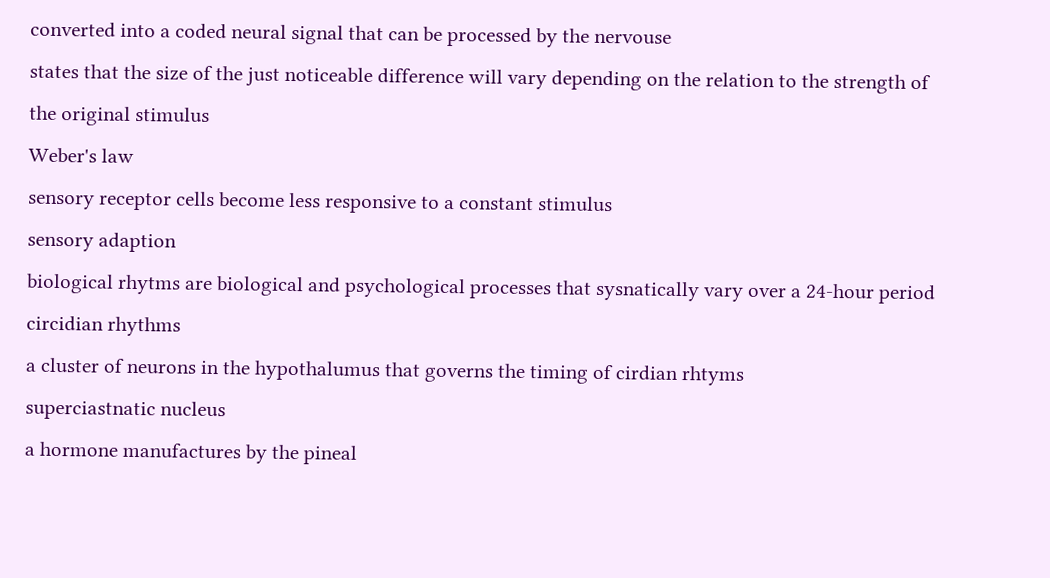converted into a coded neural signal that can be processed by the nervouse
states that the size of the just noticeable difference will vary depending on the relation to the strength of the original stimulus
Weber's law
sensory receptor cells become less responsive to a constant stimulus
sensory adaption
biological rhytms are biological and psychological processes that sysnatically vary over a 24-hour period
circidian rhythms
a cluster of neurons in the hypothalumus that governs the timing of cirdian rhtyms
superciastnatic nucleus
a hormone manufactures by the pineal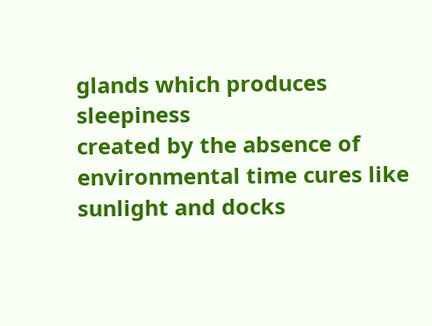glands which produces sleepiness
created by the absence of environmental time cures like sunlight and docks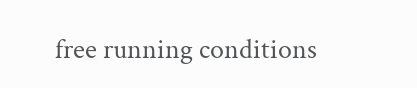free running conditions